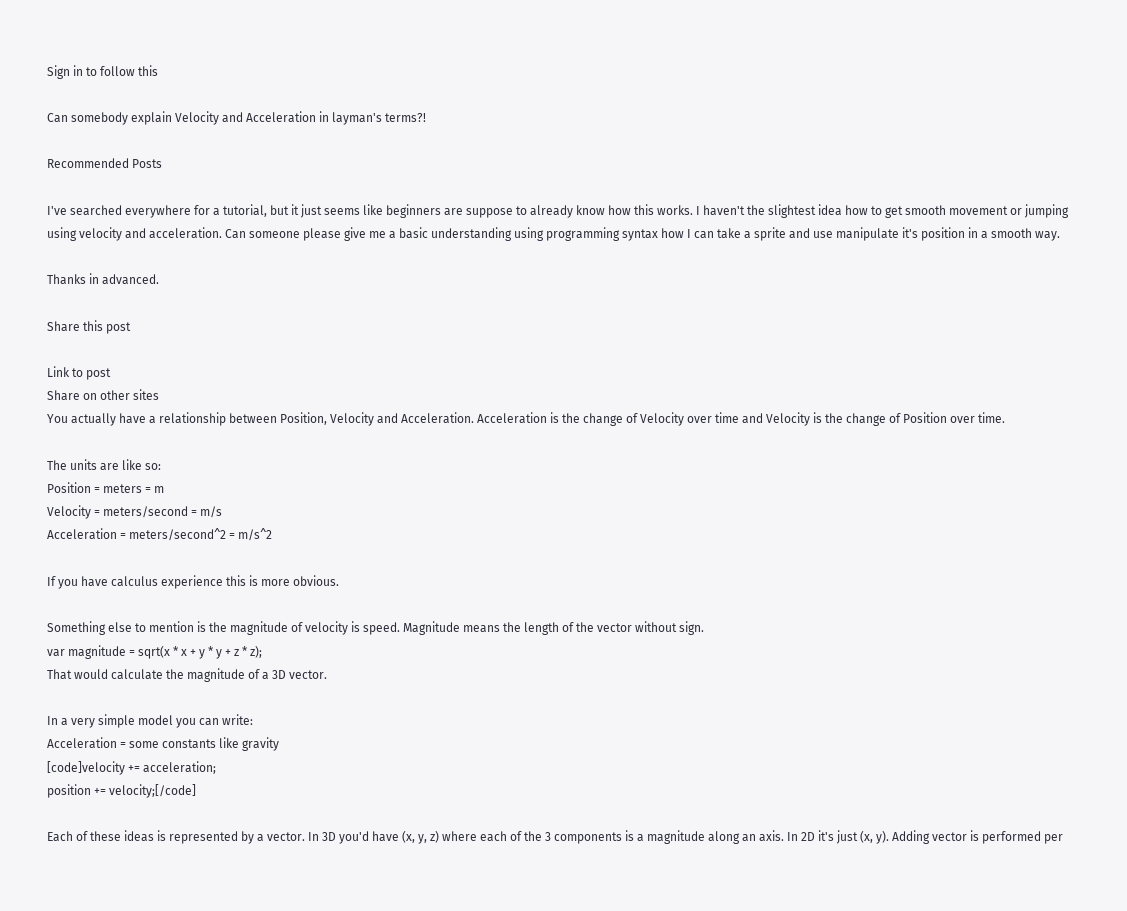Sign in to follow this

Can somebody explain Velocity and Acceleration in layman's terms?!

Recommended Posts

I've searched everywhere for a tutorial, but it just seems like beginners are suppose to already know how this works. I haven't the slightest idea how to get smooth movement or jumping using velocity and acceleration. Can someone please give me a basic understanding using programming syntax how I can take a sprite and use manipulate it's position in a smooth way.

Thanks in advanced.

Share this post

Link to post
Share on other sites
You actually have a relationship between Position, Velocity and Acceleration. Acceleration is the change of Velocity over time and Velocity is the change of Position over time.

The units are like so:
Position = meters = m
Velocity = meters/second = m/s
Acceleration = meters/second^2 = m/s^2

If you have calculus experience this is more obvious.

Something else to mention is the magnitude of velocity is speed. Magnitude means the length of the vector without sign.
var magnitude = sqrt(x * x + y * y + z * z);
That would calculate the magnitude of a 3D vector.

In a very simple model you can write:
Acceleration = some constants like gravity
[code]velocity += acceleration;
position += velocity;[/code]

Each of these ideas is represented by a vector. In 3D you'd have (x, y, z) where each of the 3 components is a magnitude along an axis. In 2D it's just (x, y). Adding vector is performed per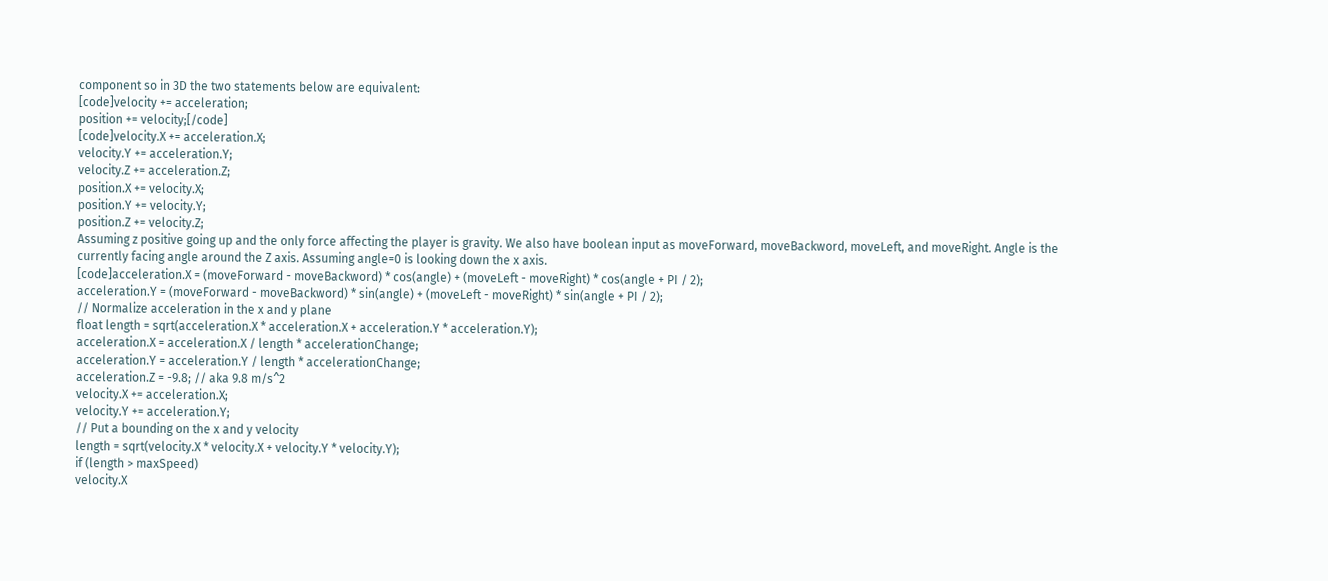component so in 3D the two statements below are equivalent:
[code]velocity += acceleration;
position += velocity;[/code]
[code]velocity.X += acceleration.X;
velocity.Y += acceleration.Y;
velocity.Z += acceleration.Z;
position.X += velocity.X;
position.Y += velocity.Y;
position.Z += velocity.Z;
Assuming z positive going up and the only force affecting the player is gravity. We also have boolean input as moveForward, moveBackword, moveLeft, and moveRight. Angle is the currently facing angle around the Z axis. Assuming angle=0 is looking down the x axis.
[code]acceleration.X = (moveForward - moveBackword) * cos(angle) + (moveLeft - moveRight) * cos(angle + PI / 2);
acceleration.Y = (moveForward - moveBackword) * sin(angle) + (moveLeft - moveRight) * sin(angle + PI / 2);
// Normalize acceleration in the x and y plane
float length = sqrt(acceleration.X * acceleration.X + acceleration.Y * acceleration.Y);
acceleration.X = acceleration.X / length * accelerationChange;
acceleration.Y = acceleration.Y / length * accelerationChange;
acceleration.Z = -9.8; // aka 9.8 m/s^2
velocity.X += acceleration.X;
velocity.Y += acceleration.Y;
// Put a bounding on the x and y velocity
length = sqrt(velocity.X * velocity.X + velocity.Y * velocity.Y);
if (length > maxSpeed)
velocity.X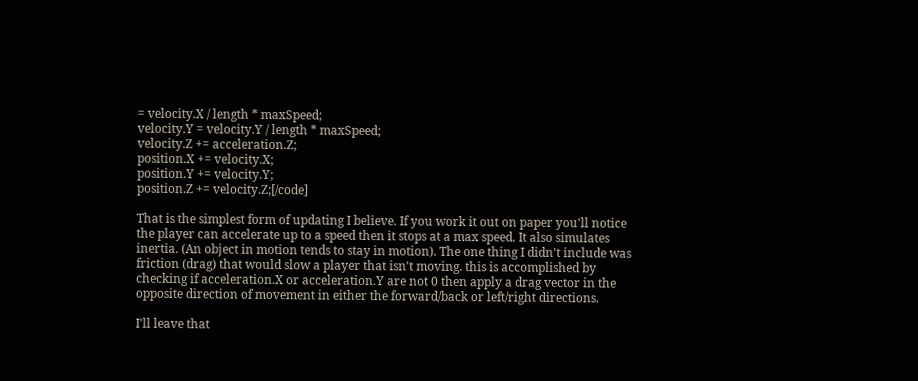= velocity.X / length * maxSpeed;
velocity.Y = velocity.Y / length * maxSpeed;
velocity.Z += acceleration.Z;
position.X += velocity.X;
position.Y += velocity.Y;
position.Z += velocity.Z;[/code]

That is the simplest form of updating I believe. If you work it out on paper you'll notice the player can accelerate up to a speed then it stops at a max speed. It also simulates inertia. (An object in motion tends to stay in motion). The one thing I didn't include was friction (drag) that would slow a player that isn't moving. this is accomplished by checking if acceleration.X or acceleration.Y are not 0 then apply a drag vector in the opposite direction of movement in either the forward/back or left/right directions.

I'll leave that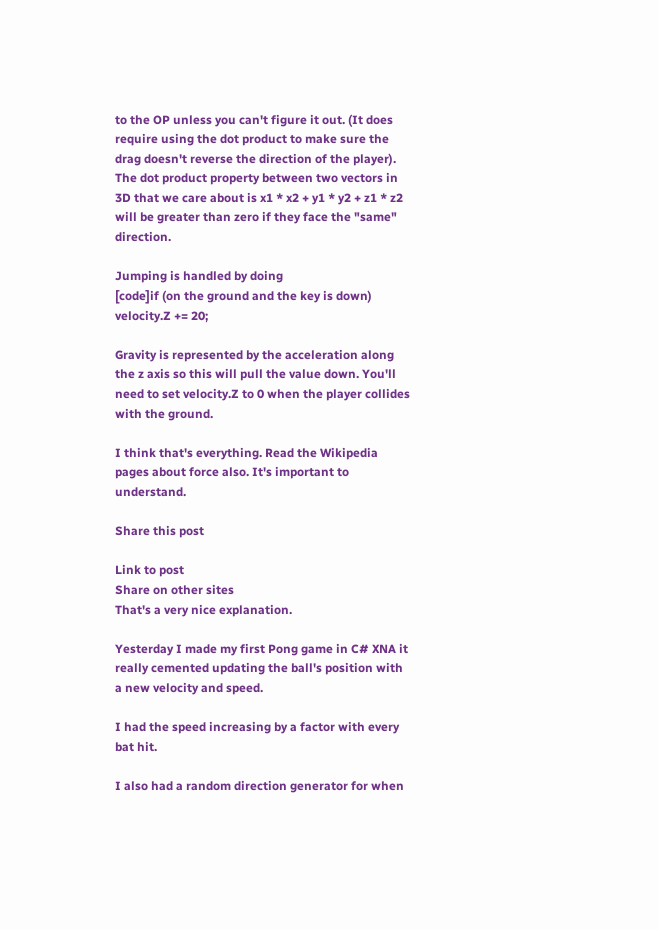to the OP unless you can't figure it out. (It does require using the dot product to make sure the drag doesn't reverse the direction of the player). The dot product property between two vectors in 3D that we care about is x1 * x2 + y1 * y2 + z1 * z2 will be greater than zero if they face the "same" direction.

Jumping is handled by doing
[code]if (on the ground and the key is down)
velocity.Z += 20;

Gravity is represented by the acceleration along the z axis so this will pull the value down. You'll need to set velocity.Z to 0 when the player collides with the ground.

I think that's everything. Read the Wikipedia pages about force also. It's important to understand.

Share this post

Link to post
Share on other sites
That's a very nice explanation.

Yesterday I made my first Pong game in C# XNA it really cemented updating the ball's position with a new velocity and speed.

I had the speed increasing by a factor with every bat hit.

I also had a random direction generator for when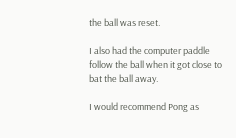the ball was reset.

I also had the computer paddle follow the ball when it got close to bat the ball away.

I would recommend Pong as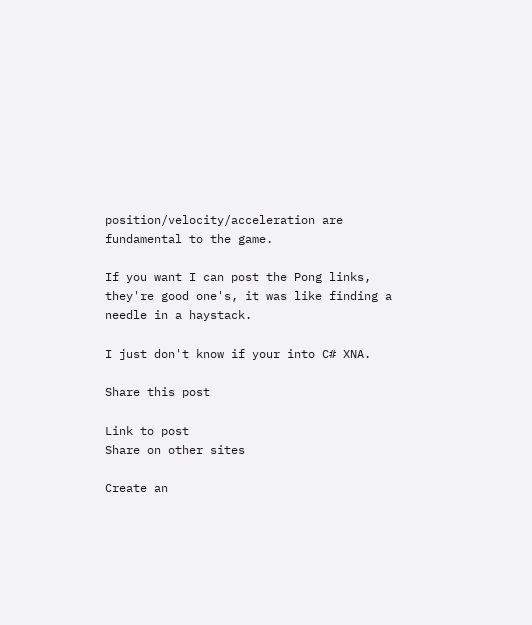position/velocity/acceleration are fundamental to the game.

If you want I can post the Pong links, they're good one's, it was like finding a needle in a haystack.

I just don't know if your into C# XNA.

Share this post

Link to post
Share on other sites

Create an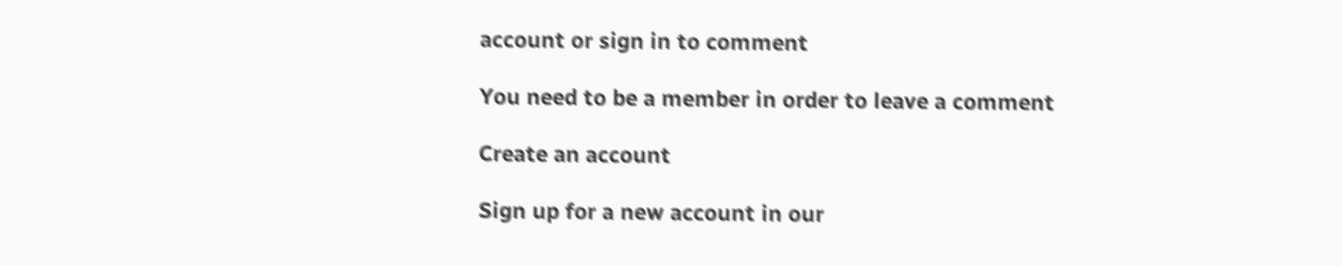account or sign in to comment

You need to be a member in order to leave a comment

Create an account

Sign up for a new account in our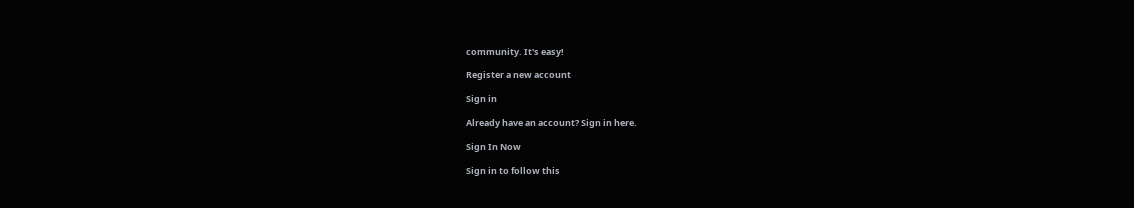community. It's easy!

Register a new account

Sign in

Already have an account? Sign in here.

Sign In Now

Sign in to follow this